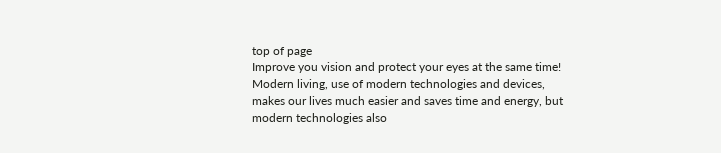top of page
Improve you vision and protect your eyes at the same time!
Modern living, use of modern technologies and devices, makes our lives much easier and saves time and energy, but modern technologies also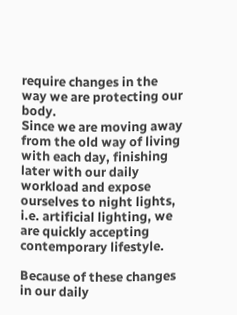require changes in the way we are protecting our body.
Since we are moving away from the old way of living with each day, finishing later with our daily workload and expose ourselves to night lights, i.e. artificial lighting, we are quickly accepting contemporary lifestyle.

Because of these changes in our daily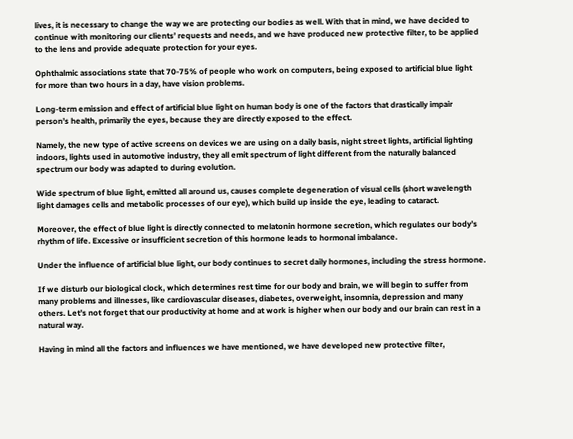lives, it is necessary to change the way we are protecting our bodies as well. With that in mind, we have decided to continue with monitoring our clients’ requests and needs, and we have produced new protective filter, to be applied to the lens and provide adequate protection for your eyes.

Ophthalmic associations state that 70-75% of people who work on computers, being exposed to artificial blue light for more than two hours in a day, have vision problems.

Long-term emission and effect of artificial blue light on human body is one of the factors that drastically impair person’s health, primarily the eyes, because they are directly exposed to the effect.

Namely, the new type of active screens on devices we are using on a daily basis, night street lights, artificial lighting indoors, lights used in automotive industry, they all emit spectrum of light different from the naturally balanced spectrum our body was adapted to during evolution.

Wide spectrum of blue light, emitted all around us, causes complete degeneration of visual cells (short wavelength light damages cells and metabolic processes of our eye), which build up inside the eye, leading to cataract.

Moreover, the effect of blue light is directly connected to melatonin hormone secretion, which regulates our body’s rhythm of life. Excessive or insufficient secretion of this hormone leads to hormonal imbalance.

Under the influence of artificial blue light, our body continues to secret daily hormones, including the stress hormone.

If we disturb our biological clock, which determines rest time for our body and brain, we will begin to suffer from many problems and illnesses, like cardiovascular diseases, diabetes, overweight, insomnia, depression and many others. Let’s not forget that our productivity at home and at work is higher when our body and our brain can rest in a natural way.

Having in mind all the factors and influences we have mentioned, we have developed new protective filter,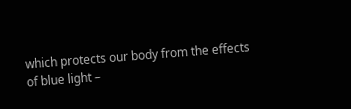which protects our body from the effects of blue light –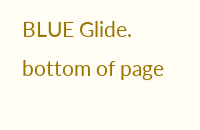BLUE Glide.
bottom of page